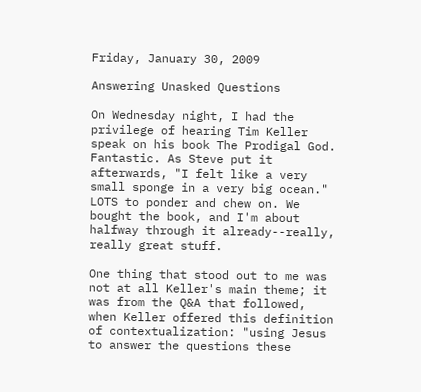Friday, January 30, 2009

Answering Unasked Questions

On Wednesday night, I had the privilege of hearing Tim Keller speak on his book The Prodigal God. Fantastic. As Steve put it afterwards, "I felt like a very small sponge in a very big ocean." LOTS to ponder and chew on. We bought the book, and I'm about halfway through it already--really, really great stuff.

One thing that stood out to me was not at all Keller's main theme; it was from the Q&A that followed, when Keller offered this definition of contextualization: "using Jesus to answer the questions these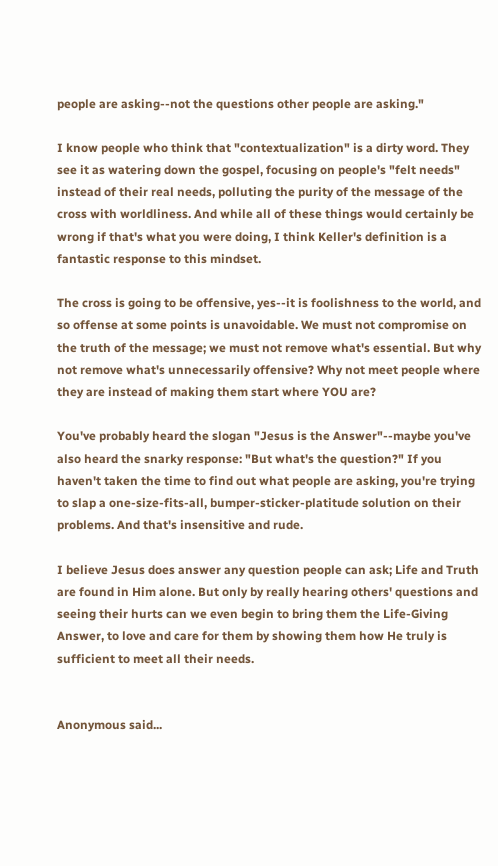people are asking--not the questions other people are asking."

I know people who think that "contextualization" is a dirty word. They see it as watering down the gospel, focusing on people's "felt needs" instead of their real needs, polluting the purity of the message of the cross with worldliness. And while all of these things would certainly be wrong if that's what you were doing, I think Keller's definition is a fantastic response to this mindset.

The cross is going to be offensive, yes--it is foolishness to the world, and so offense at some points is unavoidable. We must not compromise on the truth of the message; we must not remove what's essential. But why not remove what's unnecessarily offensive? Why not meet people where they are instead of making them start where YOU are?

You've probably heard the slogan "Jesus is the Answer"--maybe you've also heard the snarky response: "But what's the question?" If you haven't taken the time to find out what people are asking, you're trying to slap a one-size-fits-all, bumper-sticker-platitude solution on their problems. And that's insensitive and rude.

I believe Jesus does answer any question people can ask; Life and Truth are found in Him alone. But only by really hearing others' questions and seeing their hurts can we even begin to bring them the Life-Giving Answer, to love and care for them by showing them how He truly is sufficient to meet all their needs.


Anonymous said...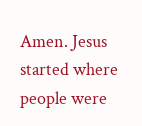Amen. Jesus started where people were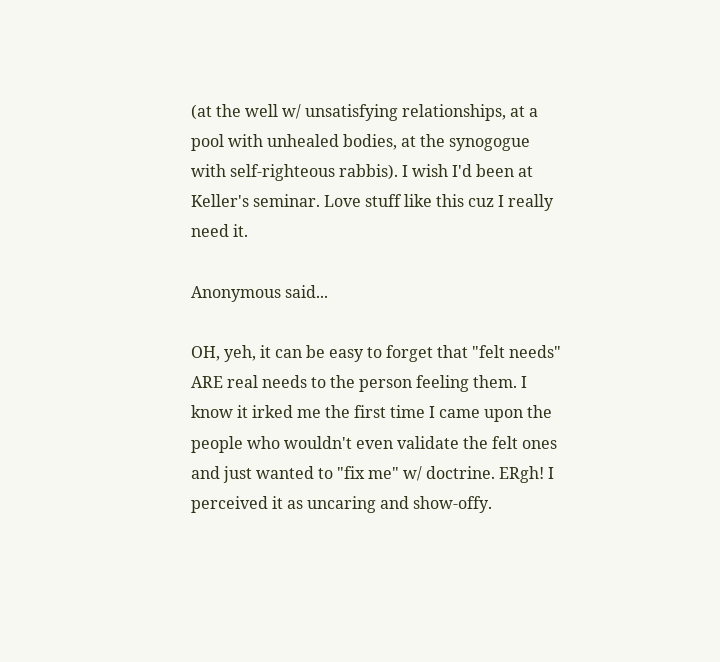(at the well w/ unsatisfying relationships, at a pool with unhealed bodies, at the synogogue with self-righteous rabbis). I wish I'd been at Keller's seminar. Love stuff like this cuz I really need it.

Anonymous said...

OH, yeh, it can be easy to forget that "felt needs" ARE real needs to the person feeling them. I know it irked me the first time I came upon the people who wouldn't even validate the felt ones and just wanted to "fix me" w/ doctrine. ERgh! I perceived it as uncaring and show-offy.